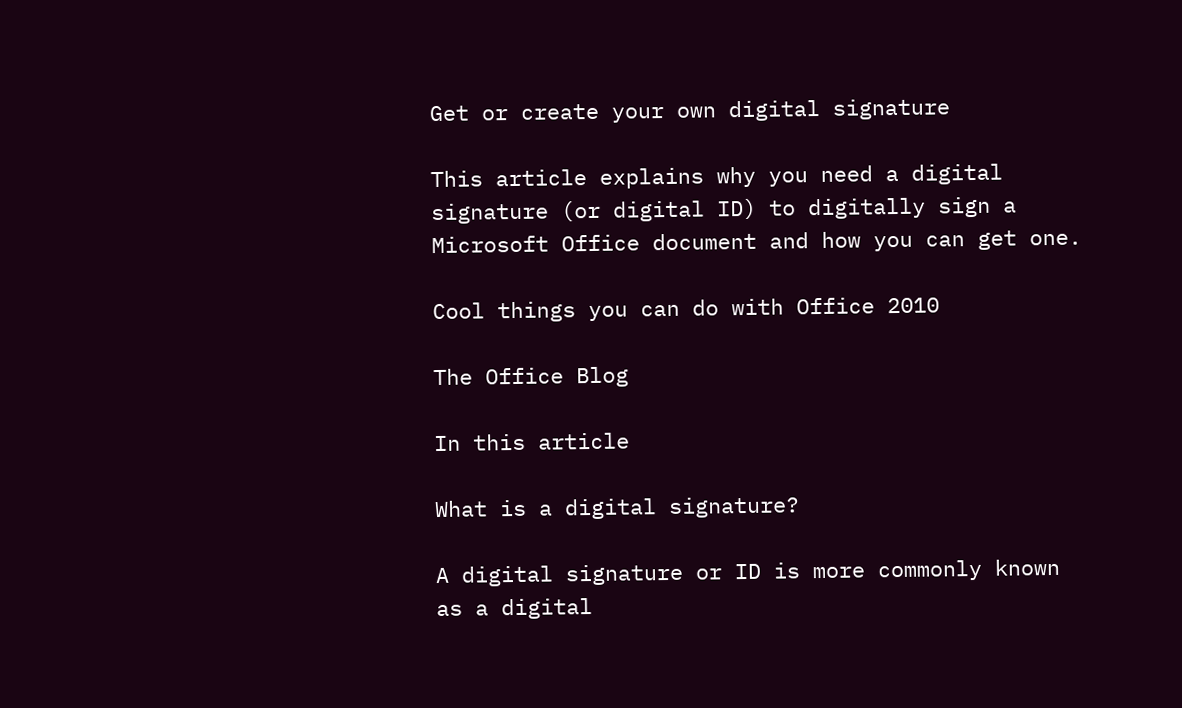Get or create your own digital signature

This article explains why you need a digital signature (or digital ID) to digitally sign a Microsoft Office document and how you can get one.

Cool things you can do with Office 2010

The Office Blog

In this article

What is a digital signature?

A digital signature or ID is more commonly known as a digital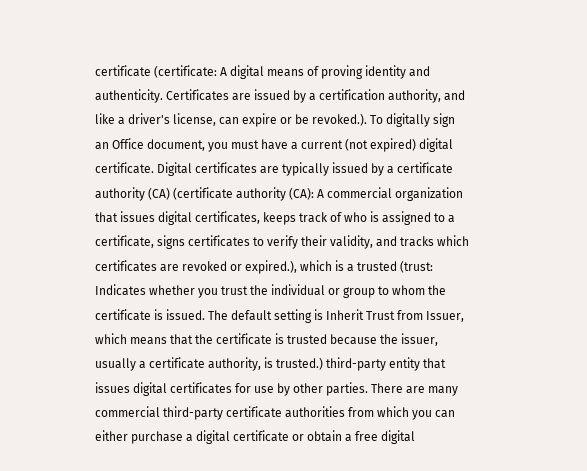certificate (certificate: A digital means of proving identity and authenticity. Certificates are issued by a certification authority, and like a driver's license, can expire or be revoked.). To digitally sign an Office document, you must have a current (not expired) digital certificate. Digital certificates are typically issued by a certificate authority (CA) (certificate authority (CA): A commercial organization that issues digital certificates, keeps track of who is assigned to a certificate, signs certificates to verify their validity, and tracks which certificates are revoked or expired.), which is a trusted (trust: Indicates whether you trust the individual or group to whom the certificate is issued. The default setting is Inherit Trust from Issuer, which means that the certificate is trusted because the issuer, usually a certificate authority, is trusted.) third-party entity that issues digital certificates for use by other parties. There are many commercial third-party certificate authorities from which you can either purchase a digital certificate or obtain a free digital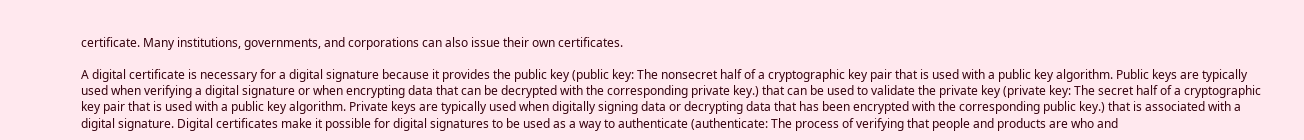certificate. Many institutions, governments, and corporations can also issue their own certificates.

A digital certificate is necessary for a digital signature because it provides the public key (public key: The nonsecret half of a cryptographic key pair that is used with a public key algorithm. Public keys are typically used when verifying a digital signature or when encrypting data that can be decrypted with the corresponding private key.) that can be used to validate the private key (private key: The secret half of a cryptographic key pair that is used with a public key algorithm. Private keys are typically used when digitally signing data or decrypting data that has been encrypted with the corresponding public key.) that is associated with a digital signature. Digital certificates make it possible for digital signatures to be used as a way to authenticate (authenticate: The process of verifying that people and products are who and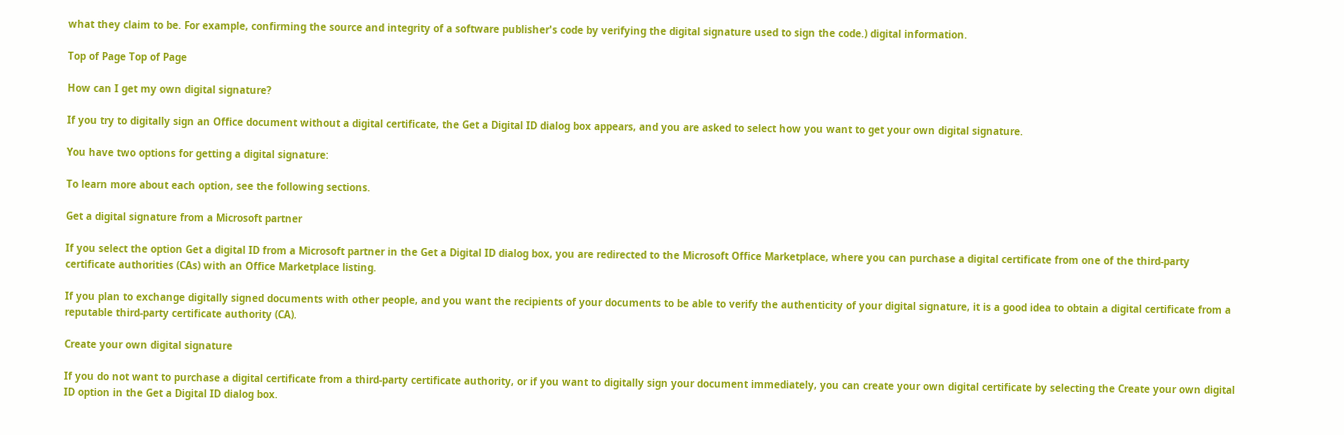what they claim to be. For example, confirming the source and integrity of a software publisher's code by verifying the digital signature used to sign the code.) digital information.

Top of Page Top of Page

How can I get my own digital signature?

If you try to digitally sign an Office document without a digital certificate, the Get a Digital ID dialog box appears, and you are asked to select how you want to get your own digital signature.

You have two options for getting a digital signature:

To learn more about each option, see the following sections.

Get a digital signature from a Microsoft partner

If you select the option Get a digital ID from a Microsoft partner in the Get a Digital ID dialog box, you are redirected to the Microsoft Office Marketplace, where you can purchase a digital certificate from one of the third-party certificate authorities (CAs) with an Office Marketplace listing.

If you plan to exchange digitally signed documents with other people, and you want the recipients of your documents to be able to verify the authenticity of your digital signature, it is a good idea to obtain a digital certificate from a reputable third-party certificate authority (CA).

Create your own digital signature

If you do not want to purchase a digital certificate from a third-party certificate authority, or if you want to digitally sign your document immediately, you can create your own digital certificate by selecting the Create your own digital ID option in the Get a Digital ID dialog box.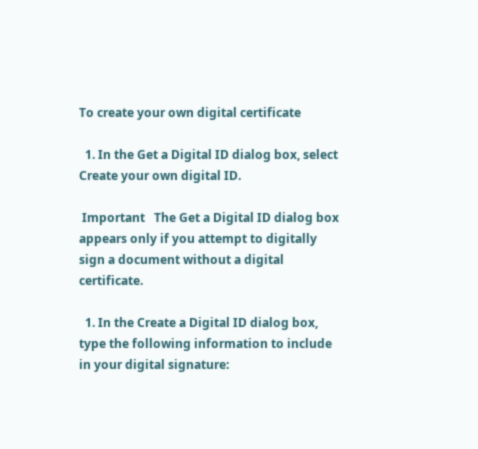To create your own digital certificate

  1. In the Get a Digital ID dialog box, select Create your own digital ID.

 Important   The Get a Digital ID dialog box appears only if you attempt to digitally sign a document without a digital certificate.

  1. In the Create a Digital ID dialog box, type the following information to include in your digital signature: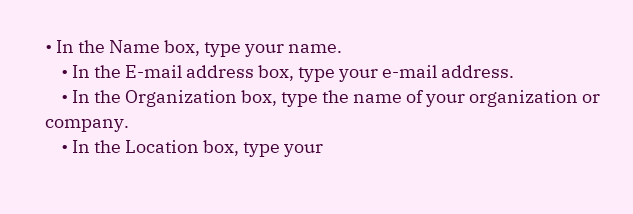• In the Name box, type your name.
    • In the E-mail address box, type your e-mail address.
    • In the Organization box, type the name of your organization or company.
    • In the Location box, type your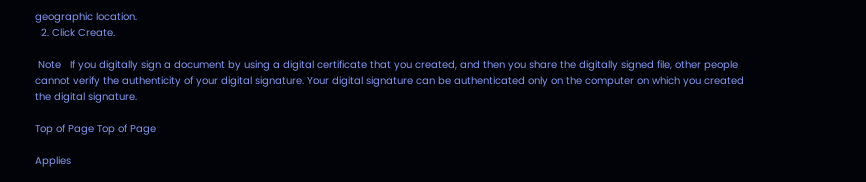geographic location.
  2. Click Create.

 Note   If you digitally sign a document by using a digital certificate that you created, and then you share the digitally signed file, other people cannot verify the authenticity of your digital signature. Your digital signature can be authenticated only on the computer on which you created the digital signature.

Top of Page Top of Page

Applies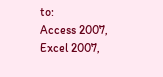to:
Access 2007, Excel 2007,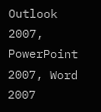Outlook 2007, PowerPoint 2007, Word 2007